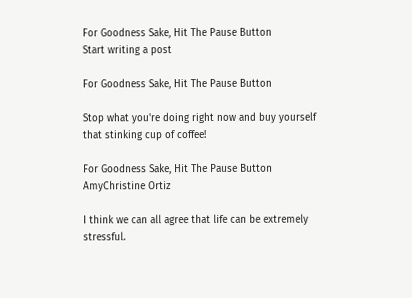For Goodness Sake, Hit The Pause Button
Start writing a post

For Goodness Sake, Hit The Pause Button

Stop what you're doing right now and buy yourself that stinking cup of coffee!

For Goodness Sake, Hit The Pause Button
AmyChristine Ortiz

I think we can all agree that life can be extremely stressful.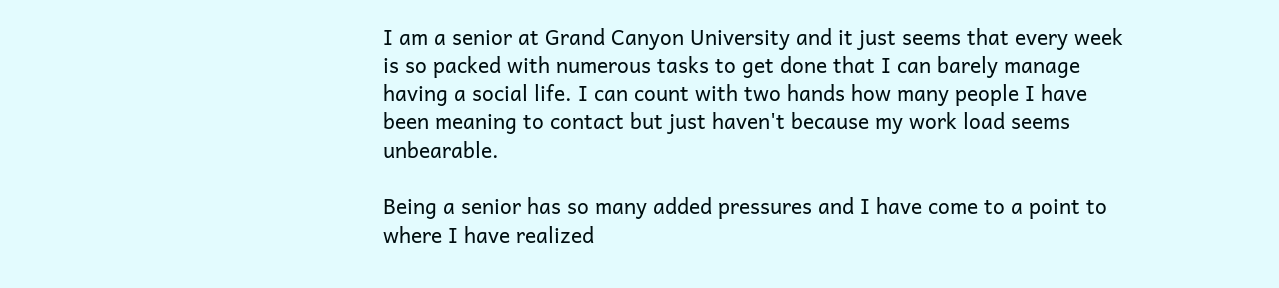I am a senior at Grand Canyon University and it just seems that every week is so packed with numerous tasks to get done that I can barely manage having a social life. I can count with two hands how many people I have been meaning to contact but just haven't because my work load seems unbearable.

Being a senior has so many added pressures and I have come to a point to where I have realized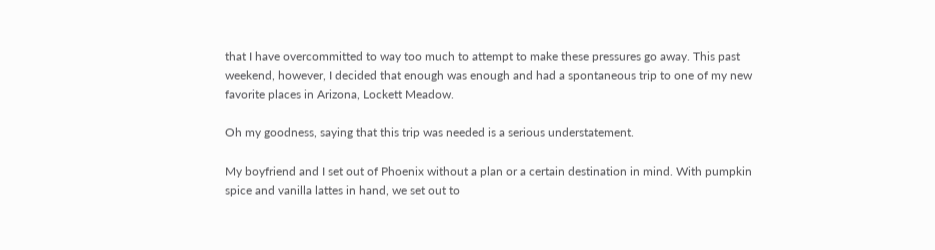that I have overcommitted to way too much to attempt to make these pressures go away. This past weekend, however, I decided that enough was enough and had a spontaneous trip to one of my new favorite places in Arizona, Lockett Meadow.

Oh my goodness, saying that this trip was needed is a serious understatement.

My boyfriend and I set out of Phoenix without a plan or a certain destination in mind. With pumpkin spice and vanilla lattes in hand, we set out to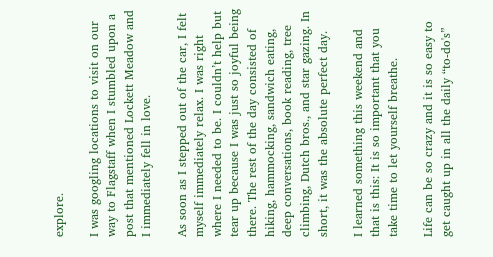explore.

I was googling locations to visit on our way to Flagstaff when I stumbled upon a post that mentioned Lockett Meadow and I immediately fell in love.

As soon as I stepped out of the car, I felt myself immediately relax. I was right where I needed to be. I couldn’t help but tear up because I was just so joyful being there. The rest of the day consisted of hiking, hammocking, sandwich eating, deep conversations, book reading, tree climbing, Dutch bros., and star gazing. In short, it was the absolute perfect day.

I learned something this weekend and that is this: It is so important that you take time to let yourself breathe.

Life can be so crazy and it is so easy to get caught up in all the daily “to-do's”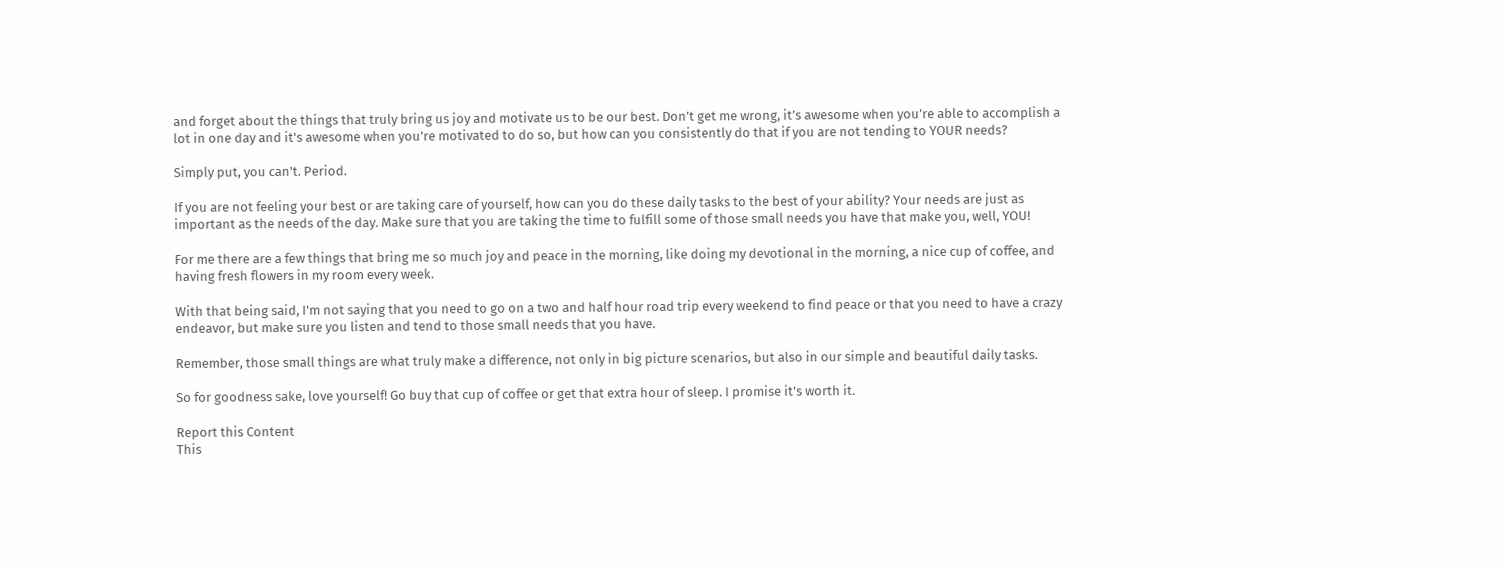and forget about the things that truly bring us joy and motivate us to be our best. Don’t get me wrong, it’s awesome when you’re able to accomplish a lot in one day and it's awesome when you're motivated to do so, but how can you consistently do that if you are not tending to YOUR needs?

Simply put, you can't. Period.

If you are not feeling your best or are taking care of yourself, how can you do these daily tasks to the best of your ability? Your needs are just as important as the needs of the day. Make sure that you are taking the time to fulfill some of those small needs you have that make you, well, YOU!

For me there are a few things that bring me so much joy and peace in the morning, like doing my devotional in the morning, a nice cup of coffee, and having fresh flowers in my room every week.

With that being said, I'm not saying that you need to go on a two and half hour road trip every weekend to find peace or that you need to have a crazy endeavor, but make sure you listen and tend to those small needs that you have.

Remember, those small things are what truly make a difference, not only in big picture scenarios, but also in our simple and beautiful daily tasks.

So for goodness sake, love yourself! Go buy that cup of coffee or get that extra hour of sleep. I promise it's worth it.

Report this Content
This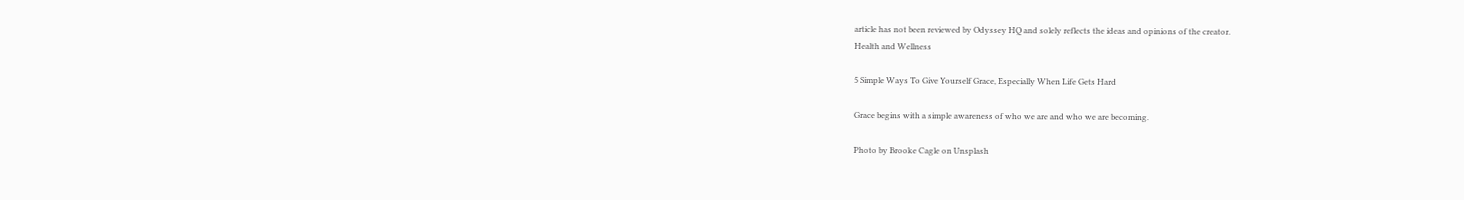article has not been reviewed by Odyssey HQ and solely reflects the ideas and opinions of the creator.
Health and Wellness

5 Simple Ways To Give Yourself Grace, Especially When Life Gets Hard

Grace begins with a simple awareness of who we are and who we are becoming.

Photo by Brooke Cagle on Unsplash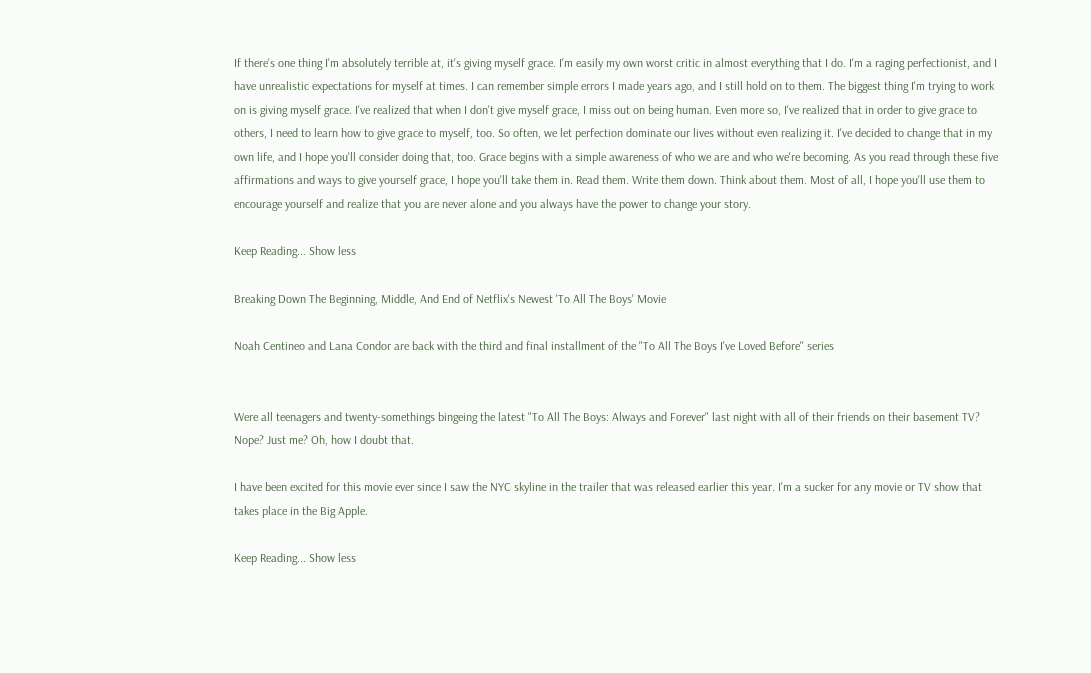If there's one thing I'm absolutely terrible at, it's giving myself grace. I'm easily my own worst critic in almost everything that I do. I'm a raging perfectionist, and I have unrealistic expectations for myself at times. I can remember simple errors I made years ago, and I still hold on to them. The biggest thing I'm trying to work on is giving myself grace. I've realized that when I don't give myself grace, I miss out on being human. Even more so, I've realized that in order to give grace to others, I need to learn how to give grace to myself, too. So often, we let perfection dominate our lives without even realizing it. I've decided to change that in my own life, and I hope you'll consider doing that, too. Grace begins with a simple awareness of who we are and who we're becoming. As you read through these five affirmations and ways to give yourself grace, I hope you'll take them in. Read them. Write them down. Think about them. Most of all, I hope you'll use them to encourage yourself and realize that you are never alone and you always have the power to change your story.

Keep Reading... Show less

Breaking Down The Beginning, Middle, And End of Netflix's Newest 'To All The Boys' Movie

Noah Centineo and Lana Condor are back with the third and final installment of the "To All The Boys I've Loved Before" series


Were all teenagers and twenty-somethings bingeing the latest "To All The Boys: Always and Forever" last night with all of their friends on their basement TV? Nope? Just me? Oh, how I doubt that.

I have been excited for this movie ever since I saw the NYC skyline in the trailer that was released earlier this year. I'm a sucker for any movie or TV show that takes place in the Big Apple.

Keep Reading... Show less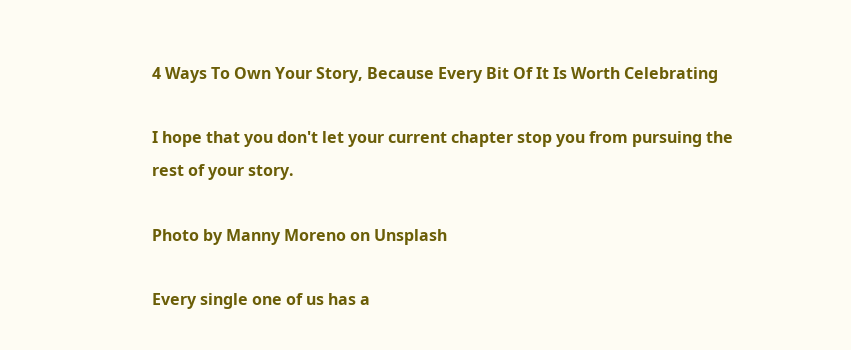4 Ways To Own Your Story, Because Every Bit Of It Is Worth Celebrating

I hope that you don't let your current chapter stop you from pursuing the rest of your story.

Photo by Manny Moreno on Unsplash

Every single one of us has a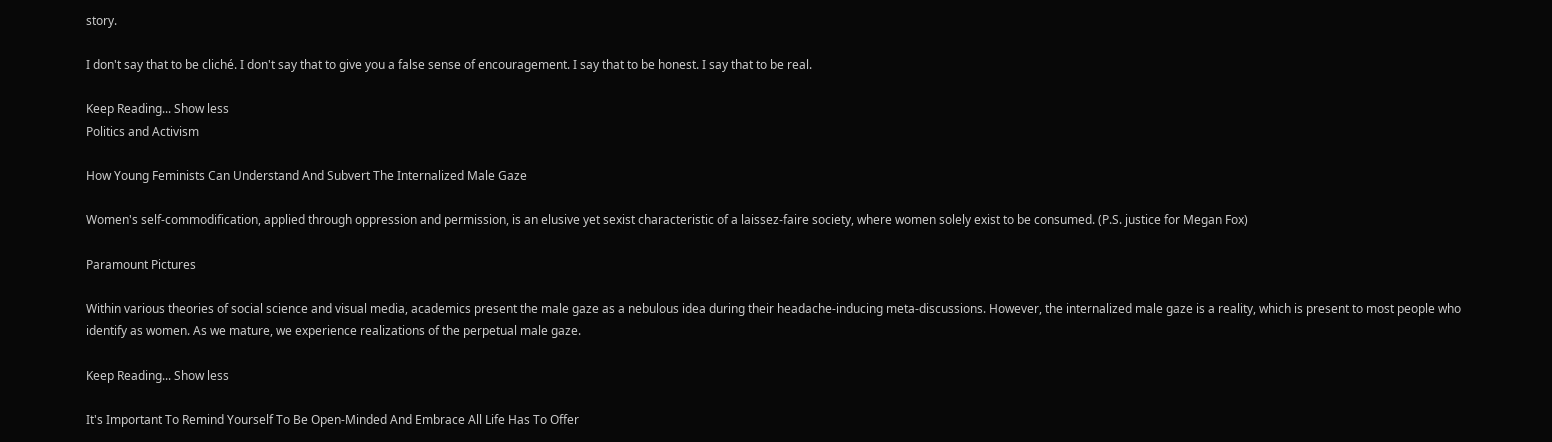story.

I don't say that to be cliché. I don't say that to give you a false sense of encouragement. I say that to be honest. I say that to be real.

Keep Reading... Show less
Politics and Activism

How Young Feminists Can Understand And Subvert The Internalized Male Gaze

Women's self-commodification, applied through oppression and permission, is an elusive yet sexist characteristic of a laissez-faire society, where women solely exist to be consumed. (P.S. justice for Megan Fox)

Paramount Pictures

Within various theories of social science and visual media, academics present the male gaze as a nebulous idea during their headache-inducing meta-discussions. However, the internalized male gaze is a reality, which is present to most people who identify as women. As we mature, we experience realizations of the perpetual male gaze.

Keep Reading... Show less

It's Important To Remind Yourself To Be Open-Minded And Embrace All Life Has To Offer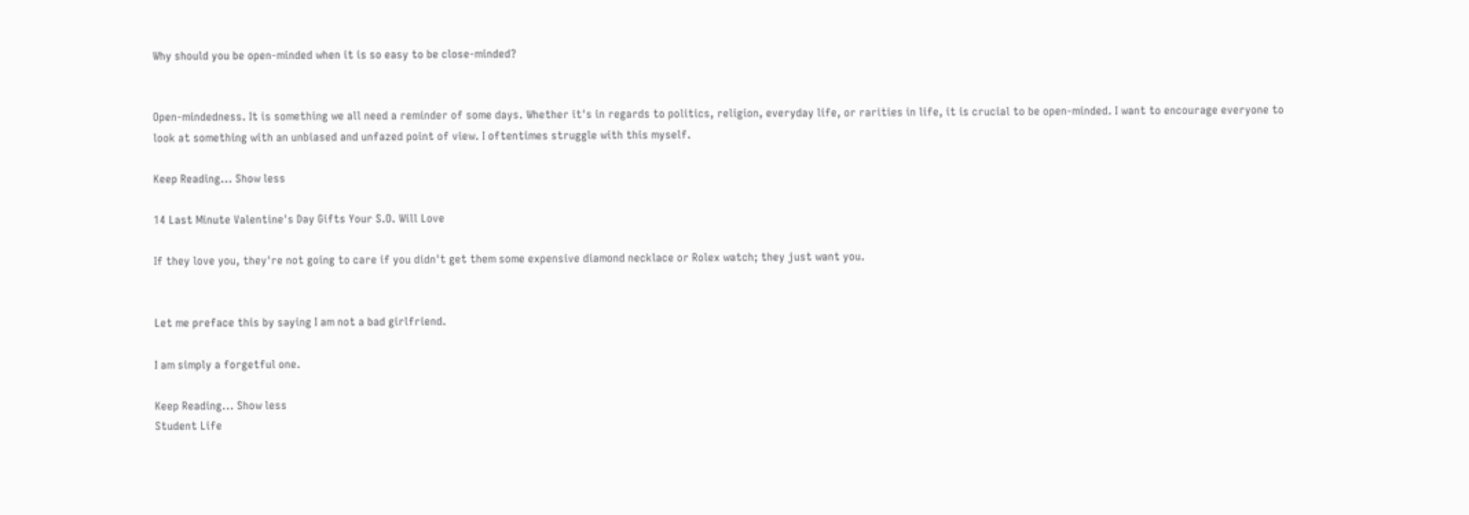Why should you be open-minded when it is so easy to be close-minded?


Open-mindedness. It is something we all need a reminder of some days. Whether it's in regards to politics, religion, everyday life, or rarities in life, it is crucial to be open-minded. I want to encourage everyone to look at something with an unbiased and unfazed point of view. I oftentimes struggle with this myself.

Keep Reading... Show less

14 Last Minute Valentine's Day Gifts Your S.O. Will Love

If they love you, they're not going to care if you didn't get them some expensive diamond necklace or Rolex watch; they just want you.


Let me preface this by saying I am not a bad girlfriend.

I am simply a forgetful one.

Keep Reading... Show less
Student Life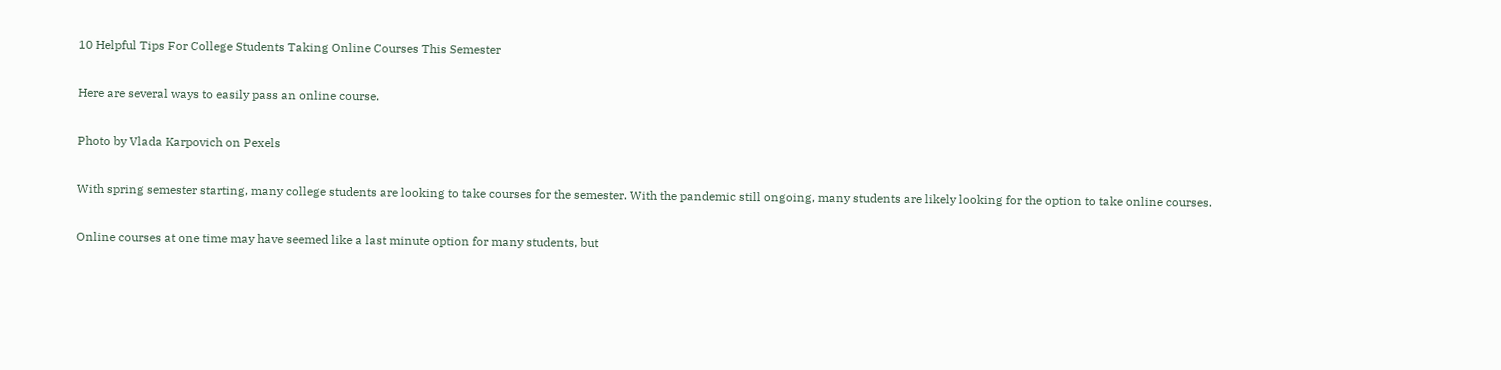10 Helpful Tips For College Students Taking Online Courses This Semester

Here are several ways to easily pass an online course.

Photo by Vlada Karpovich on Pexels

With spring semester starting, many college students are looking to take courses for the semester. With the pandemic still ongoing, many students are likely looking for the option to take online courses.

Online courses at one time may have seemed like a last minute option for many students, but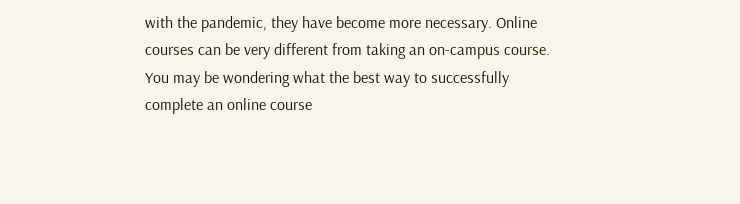with the pandemic, they have become more necessary. Online courses can be very different from taking an on-campus course. You may be wondering what the best way to successfully complete an online course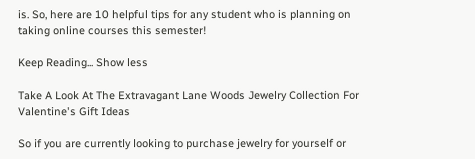is. So, here are 10 helpful tips for any student who is planning on taking online courses this semester!

Keep Reading... Show less

Take A Look At The Extravagant Lane Woods Jewelry Collection For Valentine's Gift Ideas

So if you are currently looking to purchase jewelry for yourself or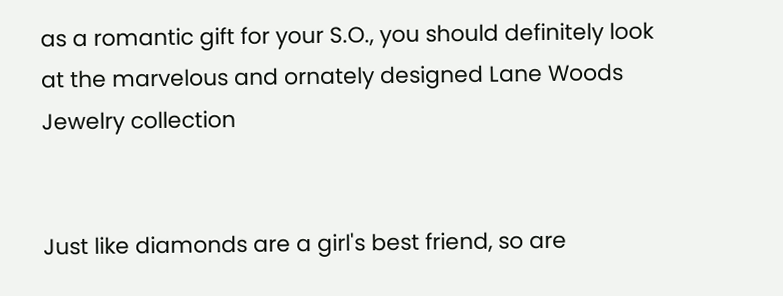as a romantic gift for your S.O., you should definitely look at the marvelous and ornately designed Lane Woods Jewelry collection


Just like diamonds are a girl's best friend, so are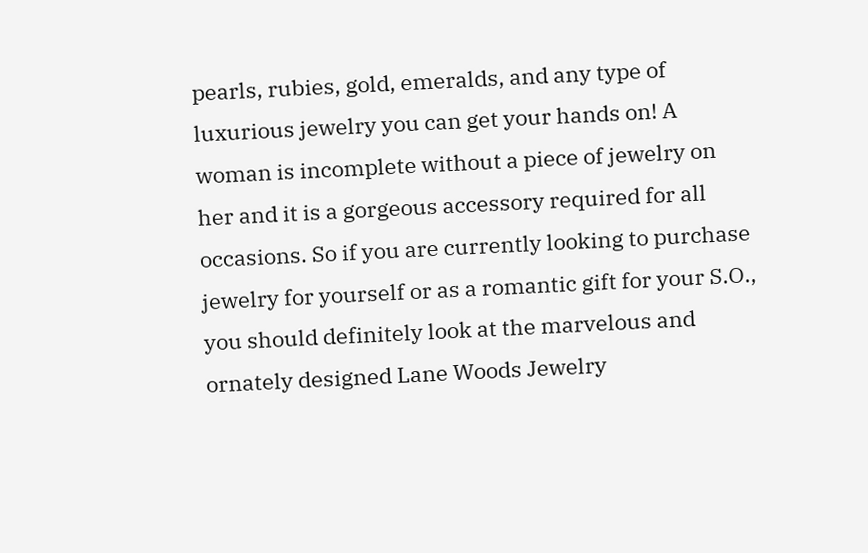pearls, rubies, gold, emeralds, and any type of luxurious jewelry you can get your hands on! A woman is incomplete without a piece of jewelry on her and it is a gorgeous accessory required for all occasions. So if you are currently looking to purchase jewelry for yourself or as a romantic gift for your S.O., you should definitely look at the marvelous and ornately designed Lane Woods Jewelry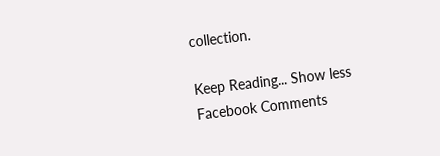collection.

Keep Reading... Show less
Facebook Comments